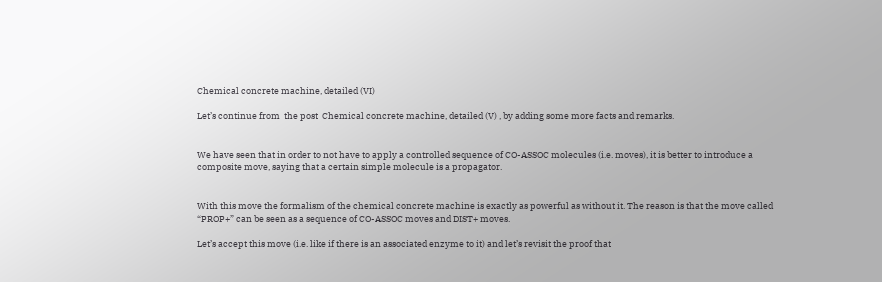Chemical concrete machine, detailed (VI)

Let’s continue from  the post  Chemical concrete machine, detailed (V) , by adding some more facts and remarks.


We have seen that in order to not have to apply a controlled sequence of CO-ASSOC molecules (i.e. moves), it is better to introduce a composite move, saying that a certain simple molecule is a propagator.


With this move the formalism of the chemical concrete machine is exactly as powerful as without it. The reason is that the move called “PROP+” can be seen as a sequence of CO-ASSOC moves and DIST+ moves.

Let’s accept this move (i.e. like if there is an associated enzyme to it) and let’s revisit the proof that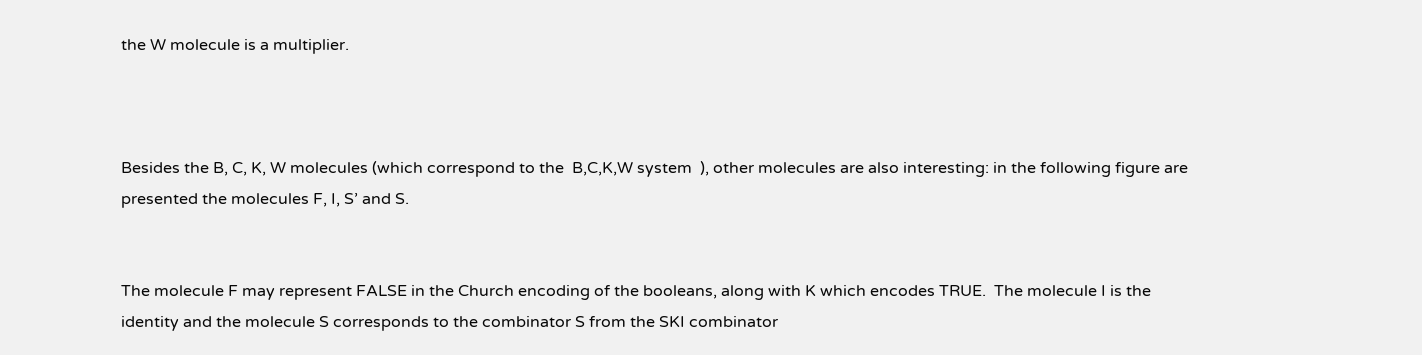the W molecule is a multiplier.



Besides the B, C, K, W molecules (which correspond to the  B,C,K,W system  ), other molecules are also interesting: in the following figure are presented the molecules F, I, S’ and S.


The molecule F may represent FALSE in the Church encoding of the booleans, along with K which encodes TRUE.  The molecule I is the identity and the molecule S corresponds to the combinator S from the SKI combinator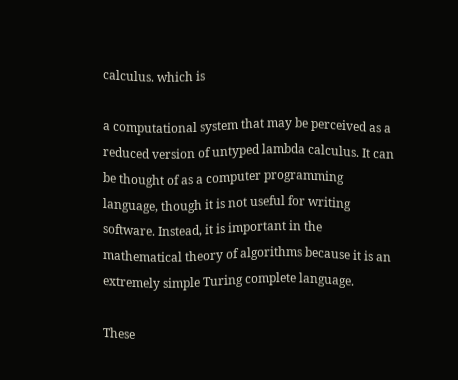calculus. which is

a computational system that may be perceived as a reduced version of untyped lambda calculus. It can be thought of as a computer programming language, though it is not useful for writing software. Instead, it is important in the mathematical theory of algorithms because it is an extremely simple Turing complete language.

These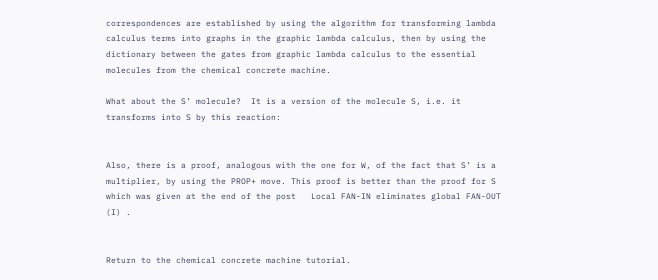correspondences are established by using the algorithm for transforming lambda calculus terms into graphs in the graphic lambda calculus, then by using the dictionary between the gates from graphic lambda calculus to the essential molecules from the chemical concrete machine.

What about the S’ molecule?  It is a version of the molecule S, i.e. it transforms into S by this reaction:


Also, there is a proof, analogous with the one for W, of the fact that S’ is a multiplier, by using the PROP+ move. This proof is better than the proof for S which was given at the end of the post   Local FAN-IN eliminates global FAN-OUT (I) .


Return to the chemical concrete machine tutorial.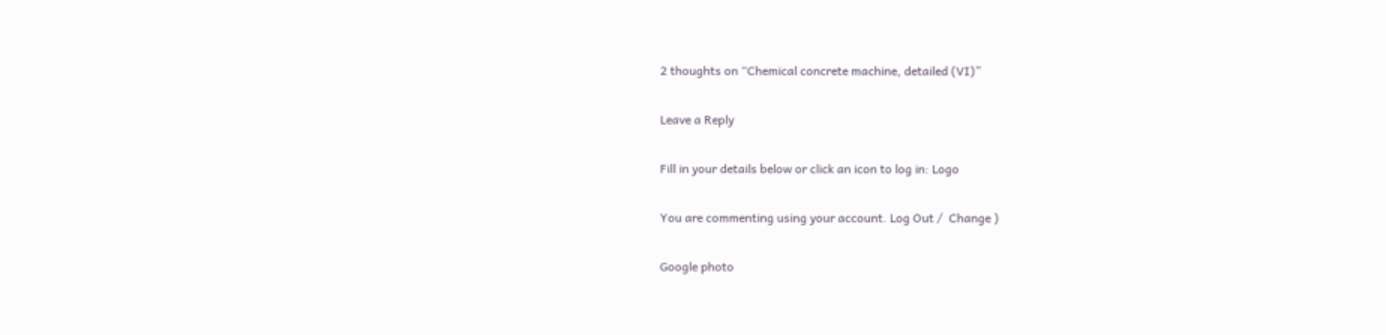2 thoughts on “Chemical concrete machine, detailed (VI)”

Leave a Reply

Fill in your details below or click an icon to log in: Logo

You are commenting using your account. Log Out /  Change )

Google photo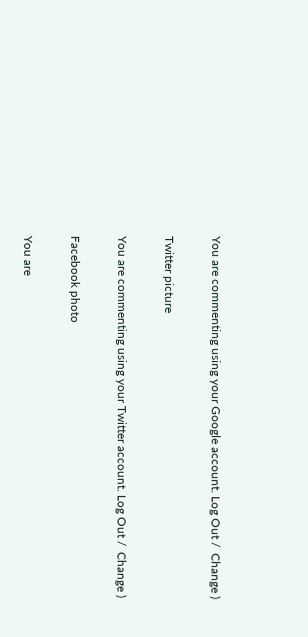You are commenting using your Google account. Log Out /  Change )

Twitter picture

You are commenting using your Twitter account. Log Out /  Change )

Facebook photo

You are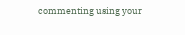commenting using your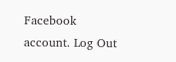Facebook account. Log Out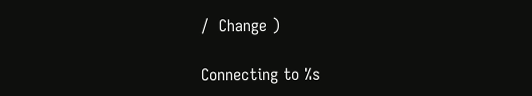/  Change )

Connecting to %s